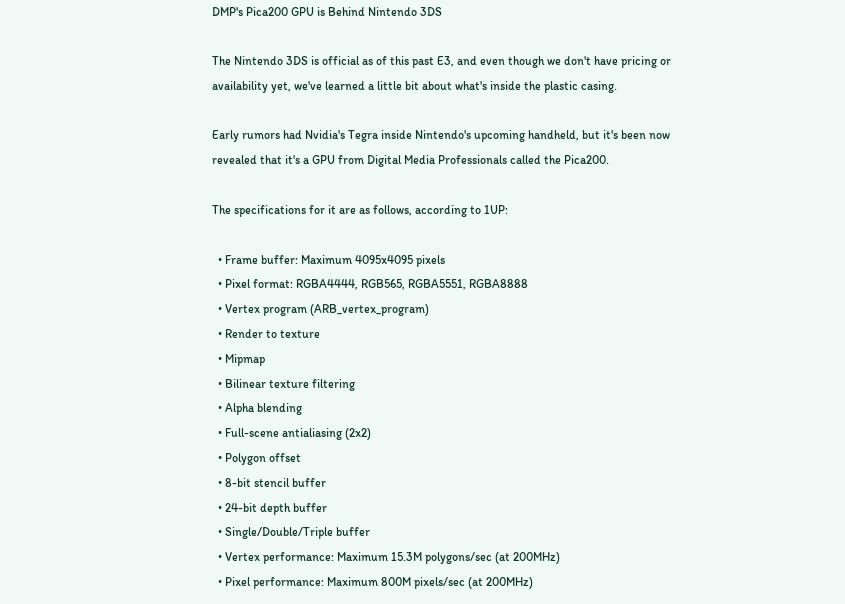DMP's Pica200 GPU is Behind Nintendo 3DS

The Nintendo 3DS is official as of this past E3, and even though we don't have pricing or availability yet, we've learned a little bit about what's inside the plastic casing.

Early rumors had Nvidia's Tegra inside Nintendo's upcoming handheld, but it's been now revealed that it's a GPU from Digital Media Professionals called the Pica200.

The specifications for it are as follows, according to 1UP:

  • Frame buffer: Maximum 4095x4095 pixels
  • Pixel format: RGBA4444, RGB565, RGBA5551, RGBA8888
  • Vertex program (ARB_vertex_program)
  • Render to texture
  • Mipmap
  • Bilinear texture filtering
  • Alpha blending
  • Full-scene antialiasing (2x2)
  • Polygon offset
  • 8-bit stencil buffer
  • 24-bit depth buffer
  • Single/Double/Triple buffer
  • Vertex performance: Maximum 15.3M polygons/sec (at 200MHz)
  • Pixel performance: Maximum 800M pixels/sec (at 200MHz)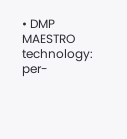• DMP MAESTRO technology: per-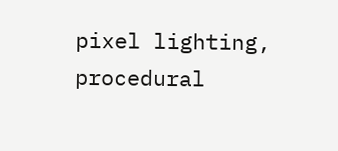pixel lighting, procedural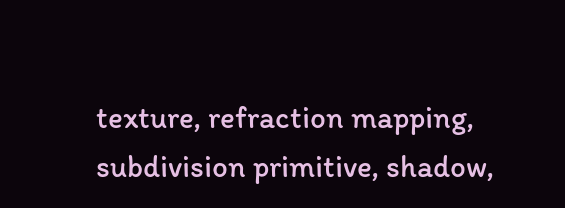texture, refraction mapping, subdivision primitive, shadow,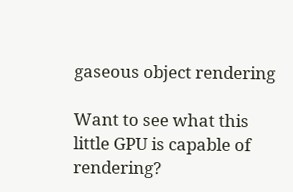gaseous object rendering

Want to see what this little GPU is capable of rendering?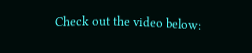Check out the video below: